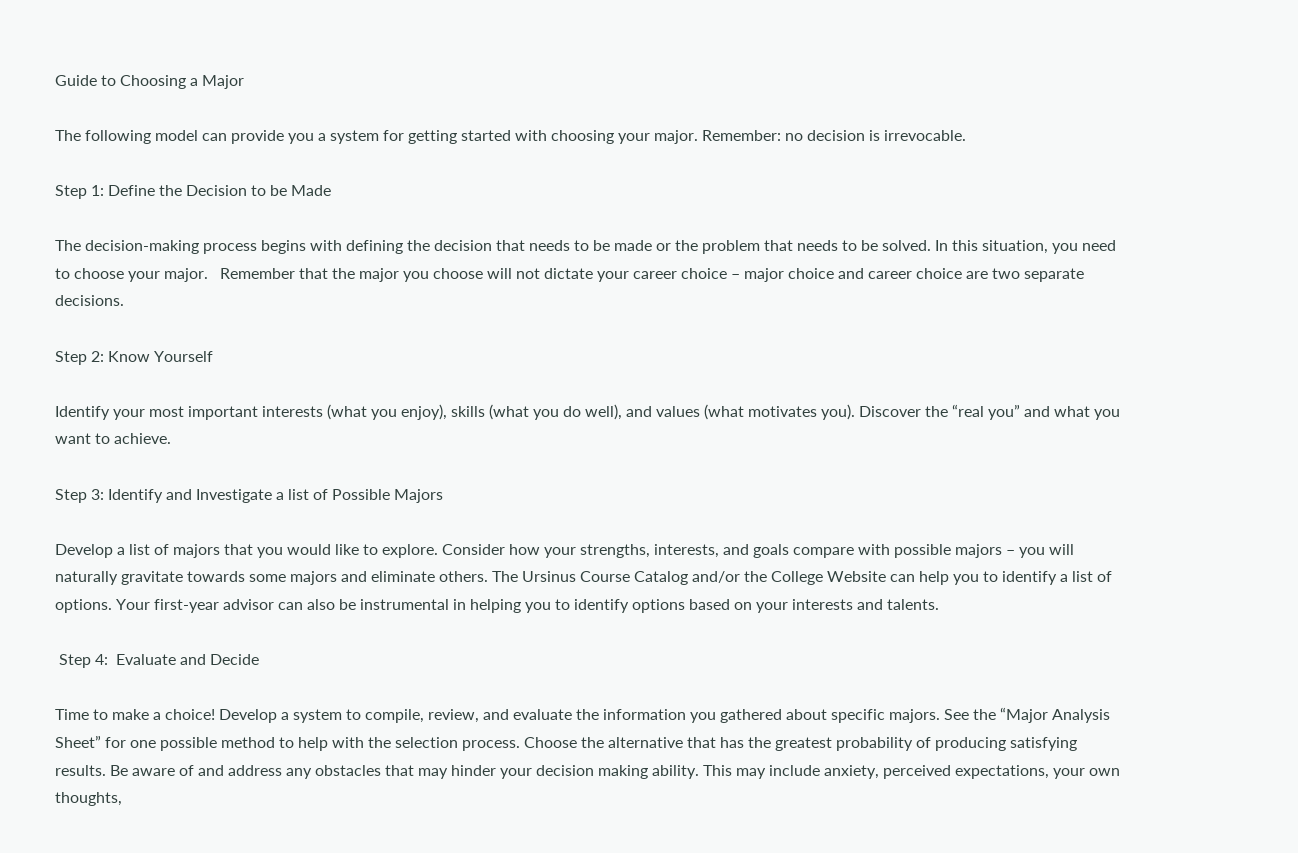Guide to Choosing a Major

The following model can provide you a system for getting started with choosing your major. Remember: no decision is irrevocable.

Step 1: Define the Decision to be Made

The decision-making process begins with defining the decision that needs to be made or the problem that needs to be solved. In this situation, you need to choose your major.   Remember that the major you choose will not dictate your career choice – major choice and career choice are two separate decisions.

Step 2: Know Yourself

Identify your most important interests (what you enjoy), skills (what you do well), and values (what motivates you). Discover the “real you” and what you want to achieve.

Step 3: Identify and Investigate a list of Possible Majors

Develop a list of majors that you would like to explore. Consider how your strengths, interests, and goals compare with possible majors – you will naturally gravitate towards some majors and eliminate others. The Ursinus Course Catalog and/or the College Website can help you to identify a list of options. Your first-year advisor can also be instrumental in helping you to identify options based on your interests and talents.

 Step 4:  Evaluate and Decide

Time to make a choice! Develop a system to compile, review, and evaluate the information you gathered about specific majors. See the “Major Analysis Sheet” for one possible method to help with the selection process. Choose the alternative that has the greatest probability of producing satisfying results. Be aware of and address any obstacles that may hinder your decision making ability. This may include anxiety, perceived expectations, your own thoughts,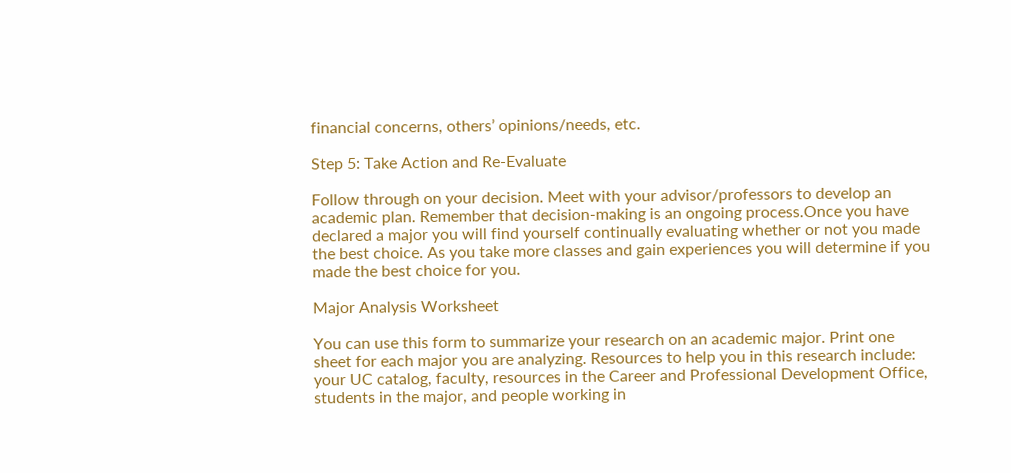financial concerns, others’ opinions/needs, etc.

Step 5: Take Action and Re-Evaluate

Follow through on your decision. Meet with your advisor/professors to develop an academic plan. Remember that decision-making is an ongoing process.Once you have declared a major you will find yourself continually evaluating whether or not you made the best choice. As you take more classes and gain experiences you will determine if you made the best choice for you.

Major Analysis Worksheet

You can use this form to summarize your research on an academic major. Print one sheet for each major you are analyzing. Resources to help you in this research include: your UC catalog, faculty, resources in the Career and Professional Development Office, students in the major, and people working in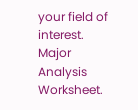your field of interest. Major Analysis Worksheet.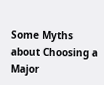Some Myths about Choosing a Major